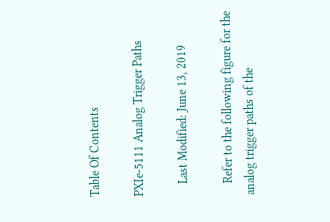Table Of Contents

PXIe-5111 Analog Trigger Paths

    Last Modified: June 13, 2019

    Refer to the following figure for the analog trigger paths of the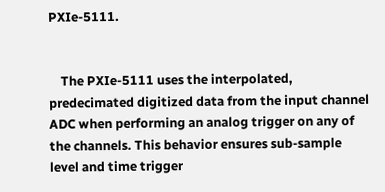PXIe-5111.


    The PXIe-5111 uses the interpolated, predecimated digitized data from the input channel ADC when performing an analog trigger on any of the channels. This behavior ensures sub-sample level and time trigger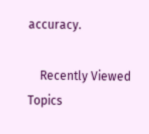accuracy.

    Recently Viewed Topics